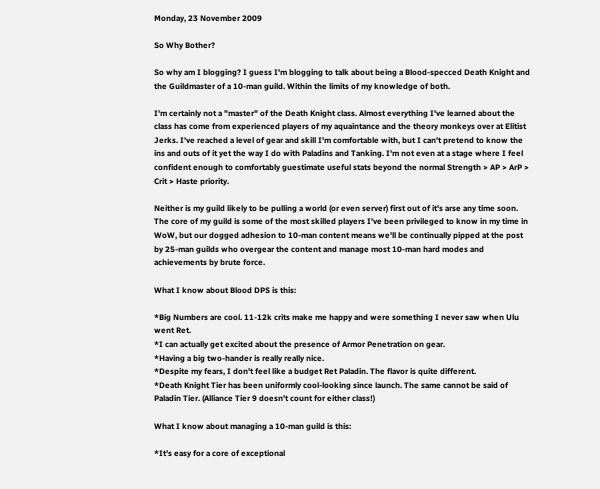Monday, 23 November 2009

So Why Bother?

So why am I blogging? I guess I'm blogging to talk about being a Blood-specced Death Knight and the Guildmaster of a 10-man guild. Within the limits of my knowledge of both.

I'm certainly not a "master" of the Death Knight class. Almost everything I've learned about the class has come from experienced players of my aquaintance and the theory monkeys over at Elitist Jerks. I've reached a level of gear and skill I'm comfortable with, but I can't pretend to know the ins and outs of it yet the way I do with Paladins and Tanking. I'm not even at a stage where I feel confident enough to comfortably guestimate useful stats beyond the normal Strength > AP > ArP > Crit > Haste priority.

Neither is my guild likely to be pulling a world (or even server) first out of it's arse any time soon. The core of my guild is some of the most skilled players I've been privileged to know in my time in WoW, but our dogged adhesion to 10-man content means we'll be continually pipped at the post by 25-man guilds who overgear the content and manage most 10-man hard modes and achievements by brute force.

What I know about Blood DPS is this:

*Big Numbers are cool. 11-12k crits make me happy and were something I never saw when Ulu went Ret.
*I can actually get excited about the presence of Armor Penetration on gear.
*Having a big two-hander is really really nice.
*Despite my fears, I don't feel like a budget Ret Paladin. The flavor is quite different.
*Death Knight Tier has been uniformly cool-looking since launch. The same cannot be said of Paladin Tier. (Alliance Tier 9 doesn't count for either class!)

What I know about managing a 10-man guild is this:

*It's easy for a core of exceptional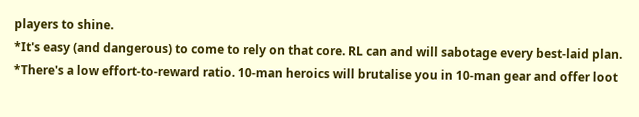players to shine.
*It's easy (and dangerous) to come to rely on that core. RL can and will sabotage every best-laid plan.
*There's a low effort-to-reward ratio. 10-man heroics will brutalise you in 10-man gear and offer loot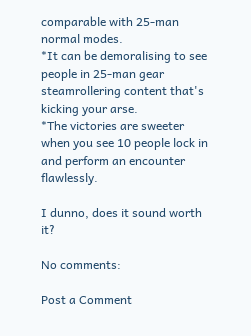comparable with 25-man normal modes.
*It can be demoralising to see people in 25-man gear steamrollering content that's kicking your arse.
*The victories are sweeter when you see 10 people lock in and perform an encounter flawlessly.

I dunno, does it sound worth it?

No comments:

Post a Comment